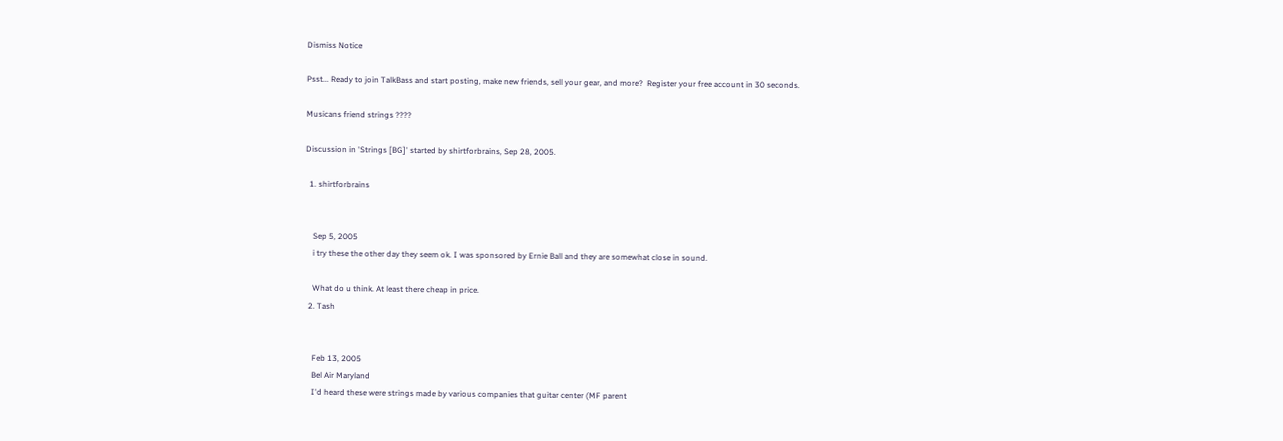Dismiss Notice

Psst... Ready to join TalkBass and start posting, make new friends, sell your gear, and more?  Register your free account in 30 seconds.

Musicans friend strings ????

Discussion in 'Strings [BG]' started by shirtforbrains, Sep 28, 2005.

  1. shirtforbrains


    Sep 5, 2005
    i try these the other day they seem ok. I was sponsored by Ernie Ball and they are somewhat close in sound.

    What do u think. At least there cheap in price.
  2. Tash


    Feb 13, 2005
    Bel Air Maryland
    I'd heard these were strings made by various companies that guitar center (MF parent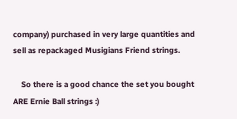company) purchased in very large quantities and sell as repackaged Musigians Friend strings.

    So there is a good chance the set you bought ARE Ernie Ball strings :)